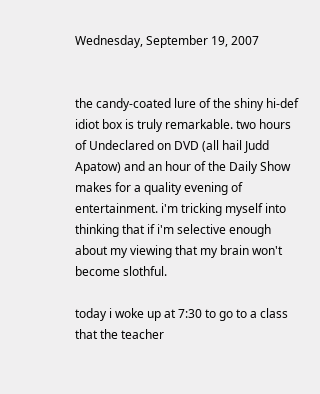Wednesday, September 19, 2007


the candy-coated lure of the shiny hi-def idiot box is truly remarkable. two hours of Undeclared on DVD (all hail Judd Apatow) and an hour of the Daily Show makes for a quality evening of entertainment. i'm tricking myself into thinking that if i'm selective enough about my viewing that my brain won't become slothful.

today i woke up at 7:30 to go to a class that the teacher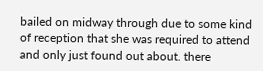bailed on midway through due to some kind of reception that she was required to attend and only just found out about. there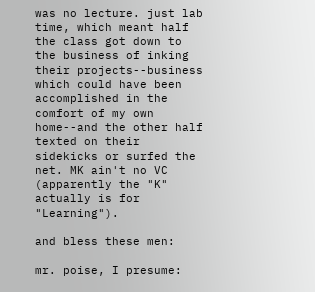was no lecture. just lab time, which meant half the class got down to the business of inking their projects--business which could have been accomplished in the comfort of my own home--and the other half texted on their sidekicks or surfed the net. MK ain't no VC (apparently the "K" actually is for "Learning").

and bless these men:

mr. poise, I presume: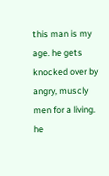this man is my age. he gets knocked over by angry, muscly men for a living. he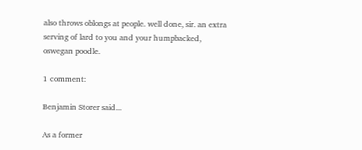also throws oblongs at people. well done, sir. an extra serving of lard to you and your humpbacked, oswegan poodle.

1 comment:

Benjamin Storer said...

As a former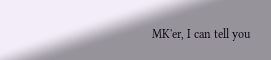MK'er, I can tell you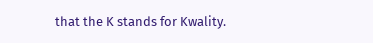that the K stands for Kwality.